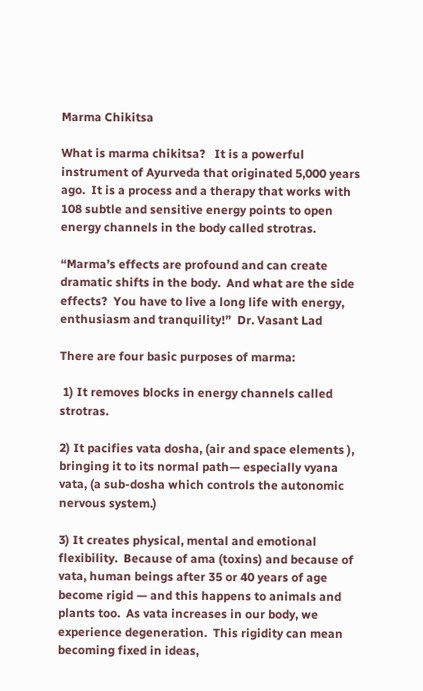Marma Chikitsa

What is marma chikitsa?   It is a powerful instrument of Ayurveda that originated 5,000 years ago.  It is a process and a therapy that works with 108 subtle and sensitive energy points to open energy channels in the body called strotras.

“Marma’s effects are profound and can create dramatic shifts in the body.  And what are the side effects?  You have to live a long life with energy, enthusiasm and tranquility!”  Dr. Vasant Lad

There are four basic purposes of marma:

 1) It removes blocks in energy channels called strotras.

2) It pacifies vata dosha, (air and space elements ), bringing it to its normal path— especially vyana vata, (a sub-dosha which controls the autonomic nervous system.)

3) It creates physical, mental and emotional flexibility.  Because of ama (toxins) and because of vata, human beings after 35 or 40 years of age become rigid — and this happens to animals and plants too.  As vata increases in our body, we experience degeneration.  This rigidity can mean becoming fixed in ideas,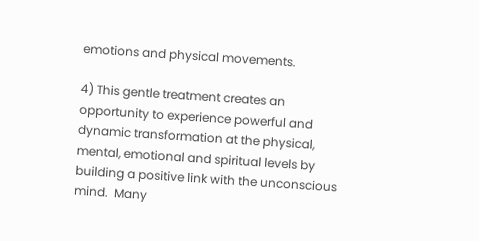emotions and physical movements.

4) This gentle treatment creates an opportunity to experience powerful and dynamic transformation at the physical, mental, emotional and spiritual levels by building a positive link with the unconscious mind.  Many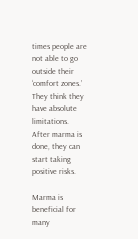times people are not able to go outside their ‘comfort zones.’  They think they have absolute limitations.  After marma is done, they can start taking positive risks.

Marma is beneficial for many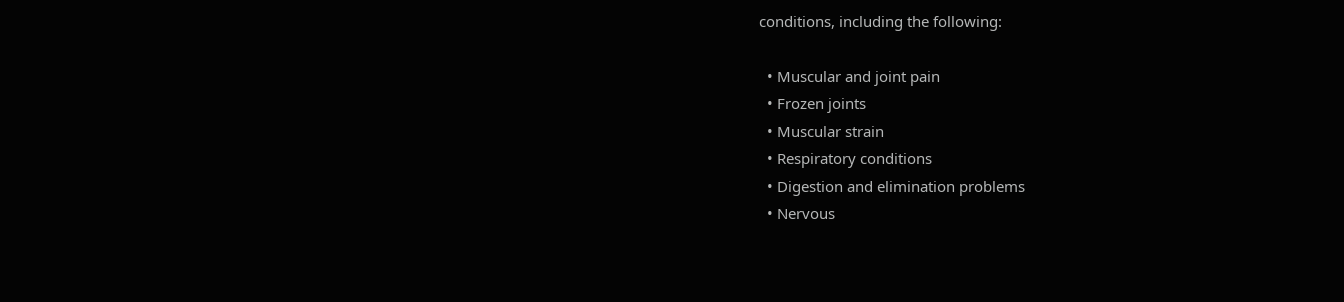conditions, including the following:

  • Muscular and joint pain
  • Frozen joints
  • Muscular strain
  • Respiratory conditions
  • Digestion and elimination problems
  • Nervous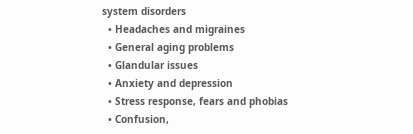system disorders
  • Headaches and migraines
  • General aging problems
  • Glandular issues
  • Anxiety and depression
  • Stress response, fears and phobias
  • Confusion,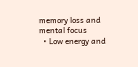memory loss and mental focus
  • Low energy and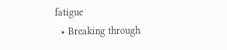fatigue
  • Breaking through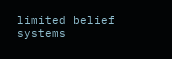limited belief systems